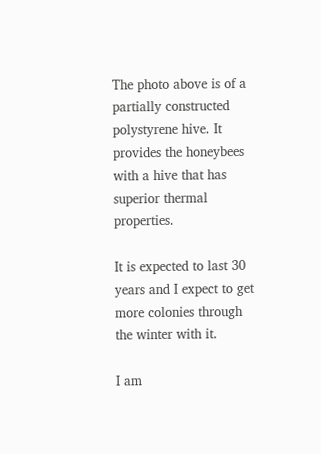The photo above is of a partially constructed polystyrene hive. It provides the honeybees with a hive that has superior thermal properties.

It is expected to last 30 years and I expect to get more colonies through the winter with it.

I am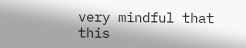very mindful that this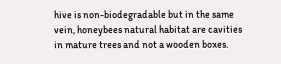hive is non-biodegradable but in the same vein, honeybees natural habitat are cavities in mature trees and not a wooden boxes.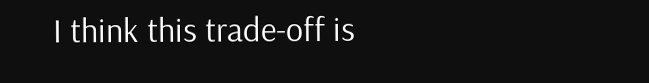I think this trade-off is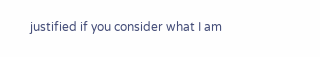justified if you consider what I am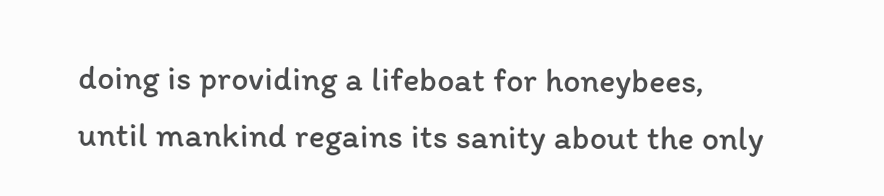doing is providing a lifeboat for honeybees, until mankind regains its sanity about the only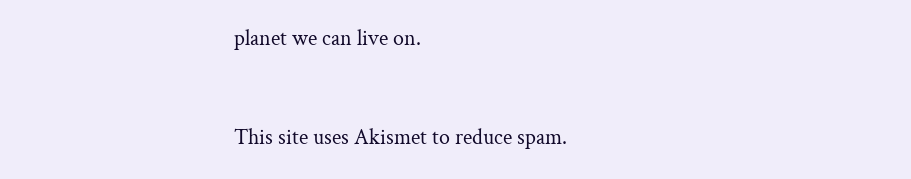planet we can live on.


This site uses Akismet to reduce spam.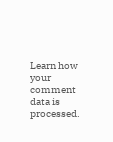Learn how your comment data is processed.